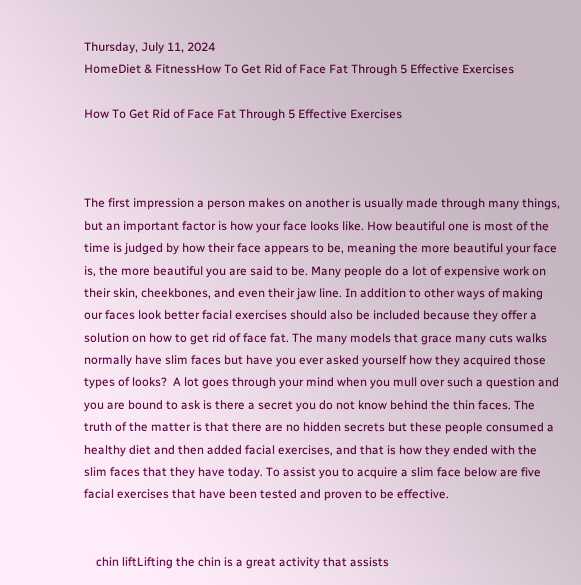Thursday, July 11, 2024
HomeDiet & FitnessHow To Get Rid of Face Fat Through 5 Effective Exercises

How To Get Rid of Face Fat Through 5 Effective Exercises



The first impression a person makes on another is usually made through many things, but an important factor is how your face looks like. How beautiful one is most of the time is judged by how their face appears to be, meaning the more beautiful your face is, the more beautiful you are said to be. Many people do a lot of expensive work on their skin, cheekbones, and even their jaw line. In addition to other ways of making our faces look better facial exercises should also be included because they offer a solution on how to get rid of face fat. The many models that grace many cuts walks normally have slim faces but have you ever asked yourself how they acquired those types of looks?  A lot goes through your mind when you mull over such a question and you are bound to ask is there a secret you do not know behind the thin faces. The truth of the matter is that there are no hidden secrets but these people consumed a healthy diet and then added facial exercises, and that is how they ended with the slim faces that they have today. To assist you to acquire a slim face below are five facial exercises that have been tested and proven to be effective.


    chin liftLifting the chin is a great activity that assists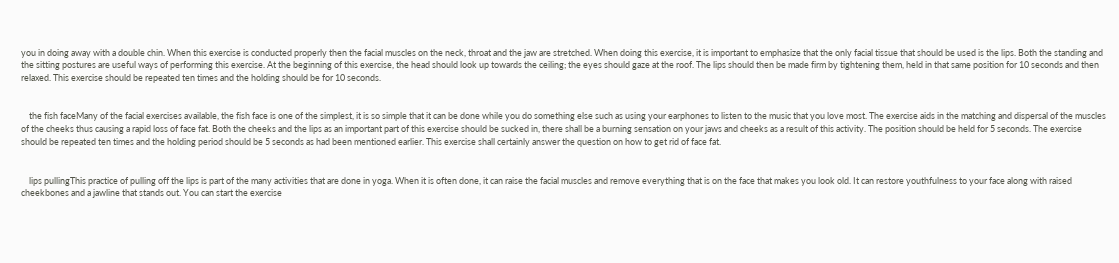you in doing away with a double chin. When this exercise is conducted properly then the facial muscles on the neck, throat and the jaw are stretched. When doing this exercise, it is important to emphasize that the only facial tissue that should be used is the lips. Both the standing and the sitting postures are useful ways of performing this exercise. At the beginning of this exercise, the head should look up towards the ceiling; the eyes should gaze at the roof. The lips should then be made firm by tightening them, held in that same position for 10 seconds and then relaxed. This exercise should be repeated ten times and the holding should be for 10 seconds.


    the fish faceMany of the facial exercises available, the fish face is one of the simplest, it is so simple that it can be done while you do something else such as using your earphones to listen to the music that you love most. The exercise aids in the matching and dispersal of the muscles of the cheeks thus causing a rapid loss of face fat. Both the cheeks and the lips as an important part of this exercise should be sucked in, there shall be a burning sensation on your jaws and cheeks as a result of this activity. The position should be held for 5 seconds. The exercise should be repeated ten times and the holding period should be 5 seconds as had been mentioned earlier. This exercise shall certainly answer the question on how to get rid of face fat.


    lips pullingThis practice of pulling off the lips is part of the many activities that are done in yoga. When it is often done, it can raise the facial muscles and remove everything that is on the face that makes you look old. It can restore youthfulness to your face along with raised cheekbones and a jawline that stands out. You can start the exercise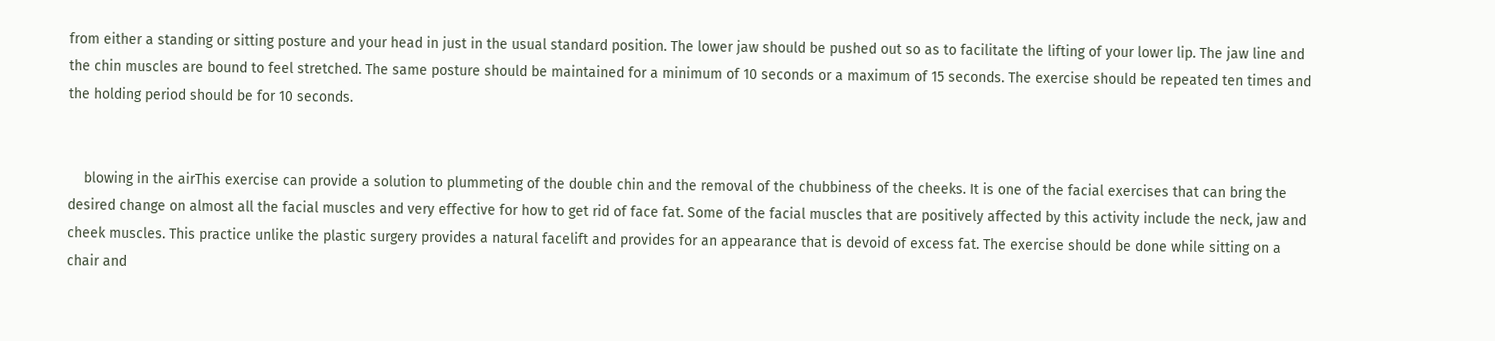from either a standing or sitting posture and your head in just in the usual standard position. The lower jaw should be pushed out so as to facilitate the lifting of your lower lip. The jaw line and the chin muscles are bound to feel stretched. The same posture should be maintained for a minimum of 10 seconds or a maximum of 15 seconds. The exercise should be repeated ten times and the holding period should be for 10 seconds.


    blowing in the airThis exercise can provide a solution to plummeting of the double chin and the removal of the chubbiness of the cheeks. It is one of the facial exercises that can bring the desired change on almost all the facial muscles and very effective for how to get rid of face fat. Some of the facial muscles that are positively affected by this activity include the neck, jaw and cheek muscles. This practice unlike the plastic surgery provides a natural facelift and provides for an appearance that is devoid of excess fat. The exercise should be done while sitting on a chair and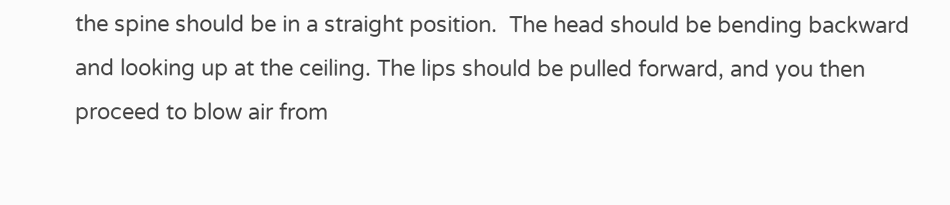the spine should be in a straight position.  The head should be bending backward and looking up at the ceiling. The lips should be pulled forward, and you then proceed to blow air from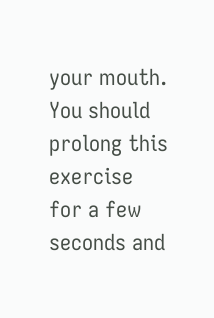your mouth. You should prolong this exercise for a few seconds and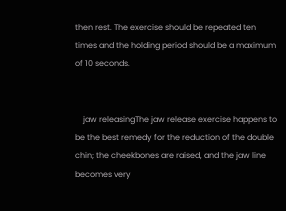then rest. The exercise should be repeated ten times and the holding period should be a maximum of 10 seconds.


    jaw releasingThe jaw release exercise happens to be the best remedy for the reduction of the double chin; the cheekbones are raised, and the jaw line becomes very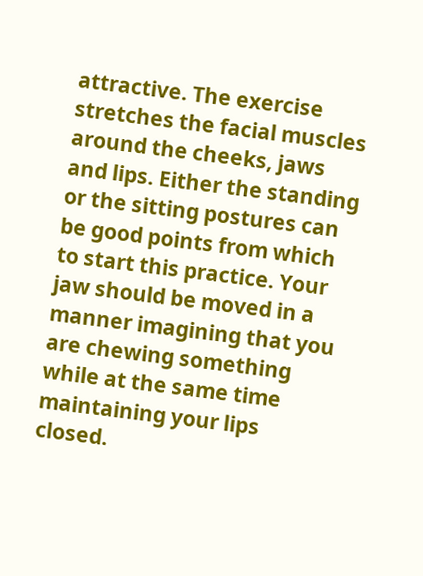attractive. The exercise stretches the facial muscles around the cheeks, jaws and lips. Either the standing or the sitting postures can be good points from which to start this practice. Your jaw should be moved in a manner imagining that you are chewing something while at the same time maintaining your lips closed.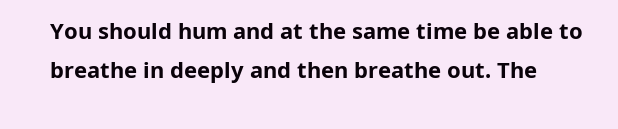You should hum and at the same time be able to breathe in deeply and then breathe out. The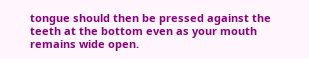tongue should then be pressed against the teeth at the bottom even as your mouth remains wide open.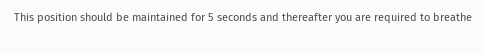This position should be maintained for 5 seconds and thereafter you are required to breathe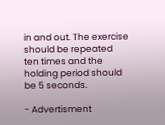in and out. The exercise should be repeated ten times and the holding period should be 5 seconds.

- Advertisment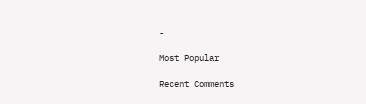-

Most Popular

Recent Comments